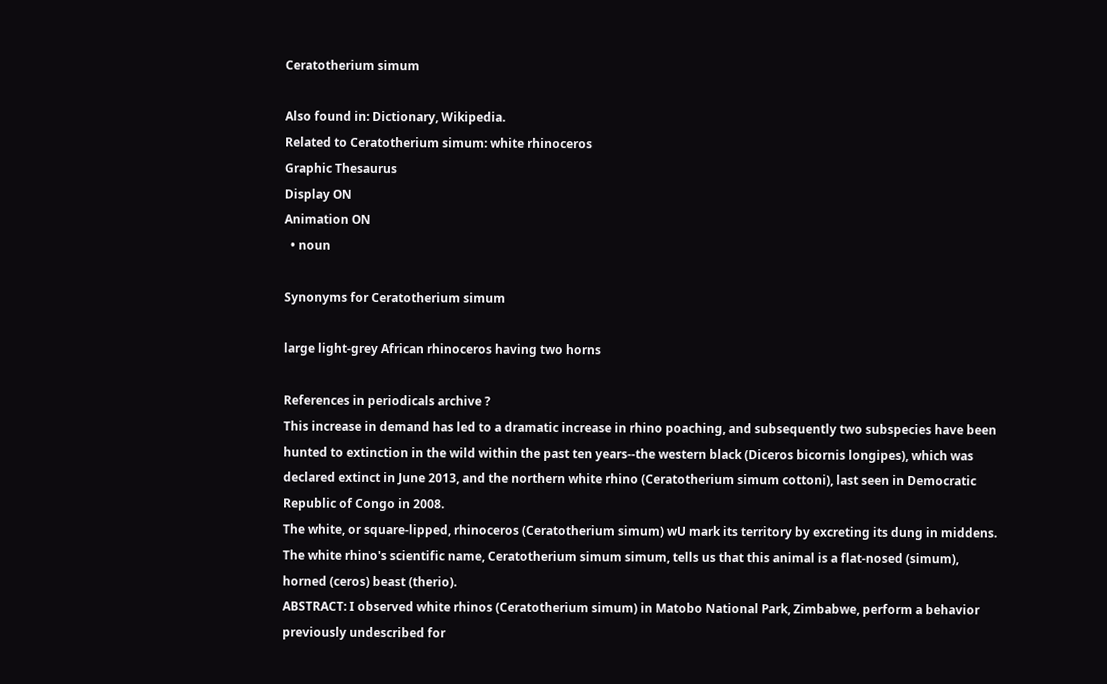Ceratotherium simum

Also found in: Dictionary, Wikipedia.
Related to Ceratotherium simum: white rhinoceros
Graphic Thesaurus
Display ON
Animation ON
  • noun

Synonyms for Ceratotherium simum

large light-grey African rhinoceros having two horns

References in periodicals archive ?
This increase in demand has led to a dramatic increase in rhino poaching, and subsequently two subspecies have been hunted to extinction in the wild within the past ten years--the western black (Diceros bicornis longipes), which was declared extinct in June 2013, and the northern white rhino (Ceratotherium simum cottoni), last seen in Democratic Republic of Congo in 2008.
The white, or square-lipped, rhinoceros (Ceratotherium simum) wU mark its territory by excreting its dung in middens.
The white rhino's scientific name, Ceratotherium simum simum, tells us that this animal is a flat-nosed (simum), horned (ceros) beast (therio).
ABSTRACT: I observed white rhinos (Ceratotherium simum) in Matobo National Park, Zimbabwe, perform a behavior previously undescribed for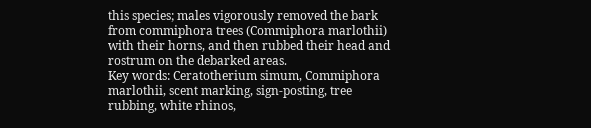this species; males vigorously removed the bark from commiphora trees (Commiphora marlothii) with their horns, and then rubbed their head and rostrum on the debarked areas.
Key words: Ceratotherium simum, Commiphora marlothii, scent marking, sign-posting, tree rubbing, white rhinos,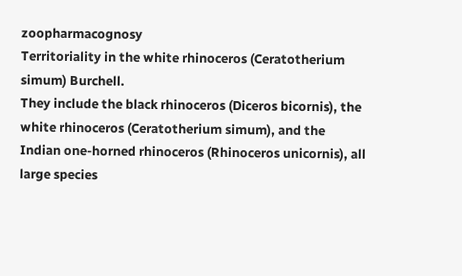zoopharmacognosy
Territoriality in the white rhinoceros (Ceratotherium simum) Burchell.
They include the black rhinoceros (Diceros bicornis), the white rhinoceros (Ceratotherium simum), and the Indian one-horned rhinoceros (Rhinoceros unicornis), all large species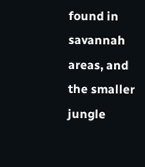found in savannah areas, and the smaller jungle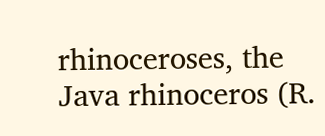rhinoceroses, the Java rhinoceros (R.